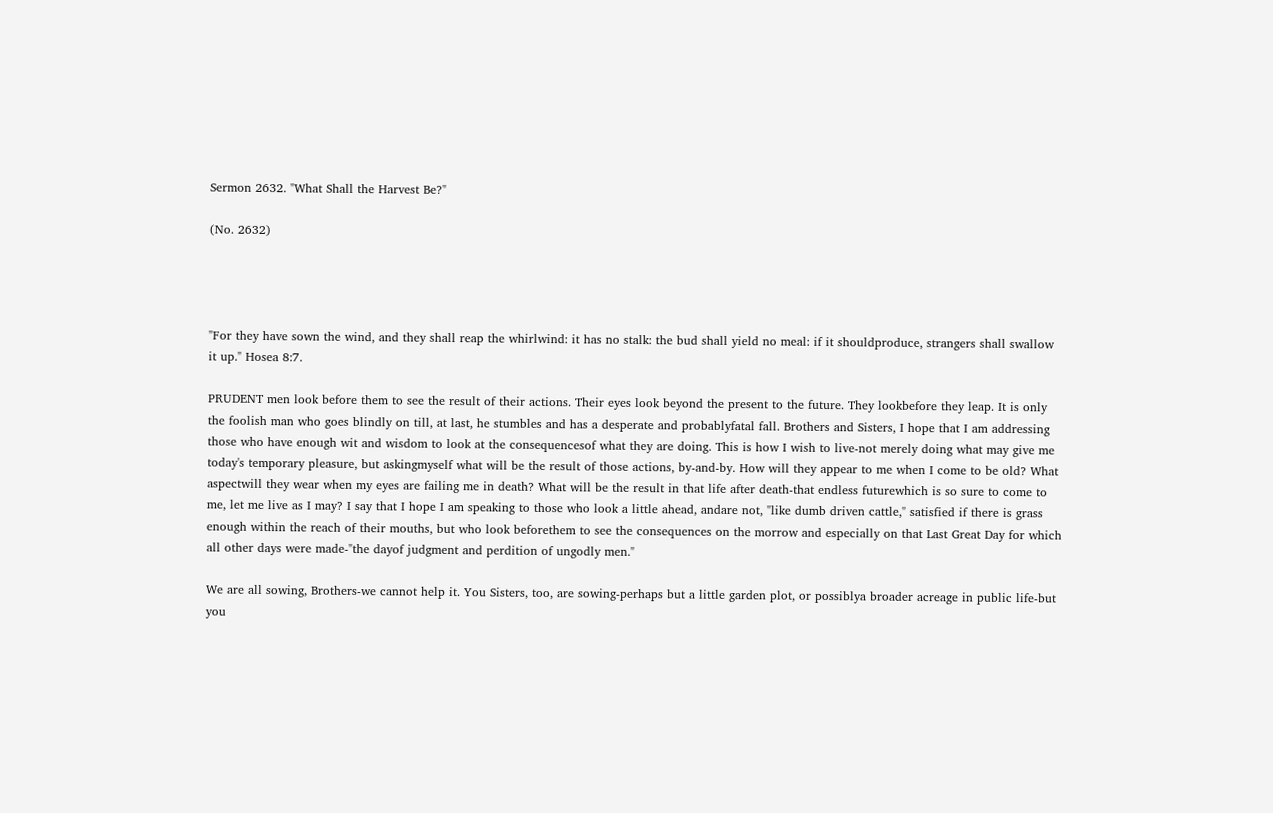Sermon 2632. "What Shall the Harvest Be?"

(No. 2632)




"For they have sown the wind, and they shall reap the whirlwind: it has no stalk: the bud shall yield no meal: if it shouldproduce, strangers shall swallow it up." Hosea 8:7.

PRUDENT men look before them to see the result of their actions. Their eyes look beyond the present to the future. They lookbefore they leap. It is only the foolish man who goes blindly on till, at last, he stumbles and has a desperate and probablyfatal fall. Brothers and Sisters, I hope that I am addressing those who have enough wit and wisdom to look at the consequencesof what they are doing. This is how I wish to live-not merely doing what may give me today's temporary pleasure, but askingmyself what will be the result of those actions, by-and-by. How will they appear to me when I come to be old? What aspectwill they wear when my eyes are failing me in death? What will be the result in that life after death-that endless futurewhich is so sure to come to me, let me live as I may? I say that I hope I am speaking to those who look a little ahead, andare not, "like dumb driven cattle," satisfied if there is grass enough within the reach of their mouths, but who look beforethem to see the consequences on the morrow and especially on that Last Great Day for which all other days were made-"the dayof judgment and perdition of ungodly men."

We are all sowing, Brothers-we cannot help it. You Sisters, too, are sowing-perhaps but a little garden plot, or possiblya broader acreage in public life-but you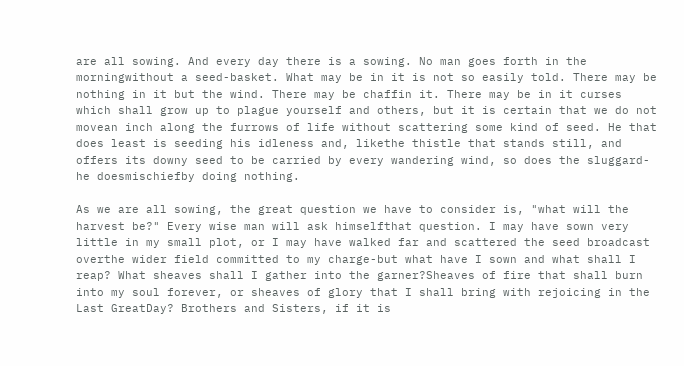are all sowing. And every day there is a sowing. No man goes forth in the morningwithout a seed-basket. What may be in it is not so easily told. There may be nothing in it but the wind. There may be chaffin it. There may be in it curses which shall grow up to plague yourself and others, but it is certain that we do not movean inch along the furrows of life without scattering some kind of seed. He that does least is seeding his idleness and, likethe thistle that stands still, and offers its downy seed to be carried by every wandering wind, so does the sluggard-he doesmischiefby doing nothing.

As we are all sowing, the great question we have to consider is, "what will the harvest be?" Every wise man will ask himselfthat question. I may have sown very little in my small plot, or I may have walked far and scattered the seed broadcast overthe wider field committed to my charge-but what have I sown and what shall I reap? What sheaves shall I gather into the garner?Sheaves of fire that shall burn into my soul forever, or sheaves of glory that I shall bring with rejoicing in the Last GreatDay? Brothers and Sisters, if it is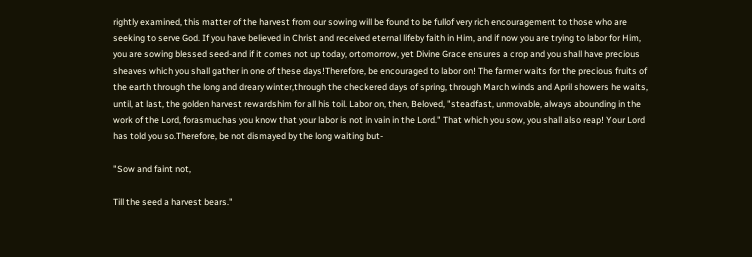rightly examined, this matter of the harvest from our sowing will be found to be fullof very rich encouragement to those who are seeking to serve God. If you have believed in Christ and received eternal lifeby faith in Him, and if now you are trying to labor for Him, you are sowing blessed seed-and if it comes not up today, ortomorrow, yet Divine Grace ensures a crop and you shall have precious sheaves which you shall gather in one of these days!Therefore, be encouraged to labor on! The farmer waits for the precious fruits of the earth through the long and dreary winter,through the checkered days of spring, through March winds and April showers he waits, until, at last, the golden harvest rewardshim for all his toil. Labor on, then, Beloved, "steadfast, unmovable, always abounding in the work of the Lord, forasmuchas you know that your labor is not in vain in the Lord." That which you sow, you shall also reap! Your Lord has told you so.Therefore, be not dismayed by the long waiting but-

"Sow and faint not,

Till the seed a harvest bears."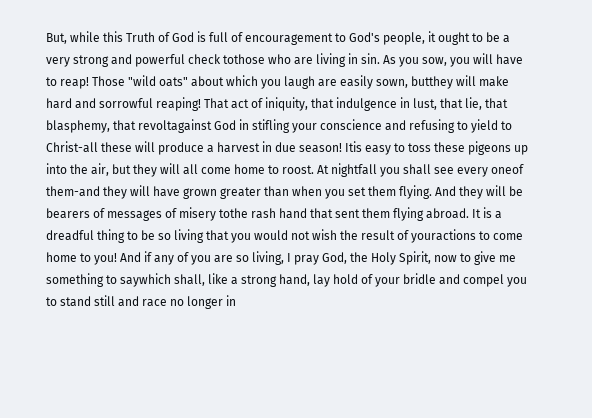But, while this Truth of God is full of encouragement to God's people, it ought to be a very strong and powerful check tothose who are living in sin. As you sow, you will have to reap! Those "wild oats" about which you laugh are easily sown, butthey will make hard and sorrowful reaping! That act of iniquity, that indulgence in lust, that lie, that blasphemy, that revoltagainst God in stifling your conscience and refusing to yield to Christ-all these will produce a harvest in due season! Itis easy to toss these pigeons up into the air, but they will all come home to roost. At nightfall you shall see every oneof them-and they will have grown greater than when you set them flying. And they will be bearers of messages of misery tothe rash hand that sent them flying abroad. It is a dreadful thing to be so living that you would not wish the result of youractions to come home to you! And if any of you are so living, I pray God, the Holy Spirit, now to give me something to saywhich shall, like a strong hand, lay hold of your bridle and compel you to stand still and race no longer in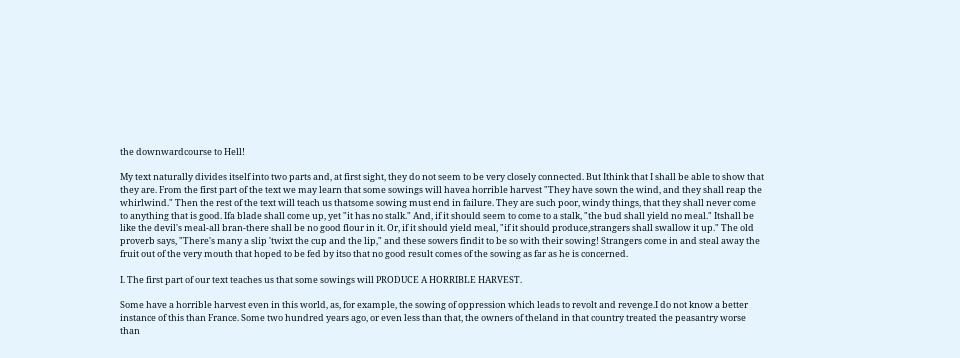the downwardcourse to Hell!

My text naturally divides itself into two parts and, at first sight, they do not seem to be very closely connected. But Ithink that I shall be able to show that they are. From the first part of the text we may learn that some sowings will havea horrible harvest "They have sown the wind, and they shall reap the whirlwind." Then the rest of the text will teach us thatsome sowing must end in failure. They are such poor, windy things, that they shall never come to anything that is good. Ifa blade shall come up, yet "it has no stalk." And, if it should seem to come to a stalk, "the bud shall yield no meal." Itshall be like the devil's meal-all bran-there shall be no good flour in it. Or, if it should yield meal, "if it should produce,strangers shall swallow it up." The old proverb says, "There's many a slip 'twixt the cup and the lip," and these sowers findit to be so with their sowing! Strangers come in and steal away the fruit out of the very mouth that hoped to be fed by itso that no good result comes of the sowing as far as he is concerned.

I. The first part of our text teaches us that some sowings will PRODUCE A HORRIBLE HARVEST.

Some have a horrible harvest even in this world, as, for example, the sowing of oppression which leads to revolt and revenge.I do not know a better instance of this than France. Some two hundred years ago, or even less than that, the owners of theland in that country treated the peasantry worse than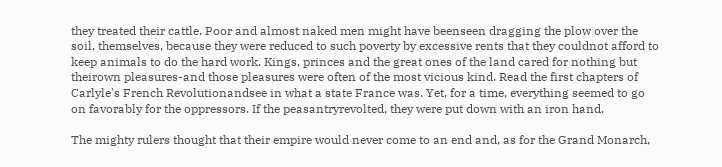they treated their cattle. Poor and almost naked men might have beenseen dragging the plow over the soil, themselves, because they were reduced to such poverty by excessive rents that they couldnot afford to keep animals to do the hard work. Kings, princes and the great ones of the land cared for nothing but theirown pleasures-and those pleasures were often of the most vicious kind. Read the first chapters of Carlyle's French Revolutionandsee in what a state France was. Yet, for a time, everything seemed to go on favorably for the oppressors. If the peasantryrevolted, they were put down with an iron hand.

The mighty rulers thought that their empire would never come to an end and, as for the Grand Monarch,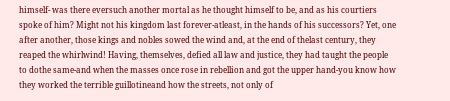himself- was there eversuch another mortal as he thought himself to be, and as his courtiers spoke of him? Might not his kingdom last forever-atleast, in the hands of his successors? Yet, one after another, those kings and nobles sowed the wind and, at the end of thelast century, they reaped the whirlwind! Having, themselves, defied all law and justice, they had taught the people to dothe same-and when the masses once rose in rebellion and got the upper hand-you know how they worked the terrible guillotineand how the streets, not only of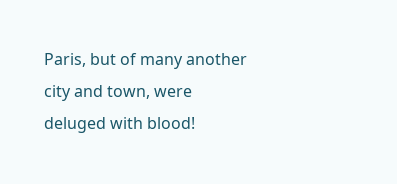Paris, but of many another city and town, were deluged with blood!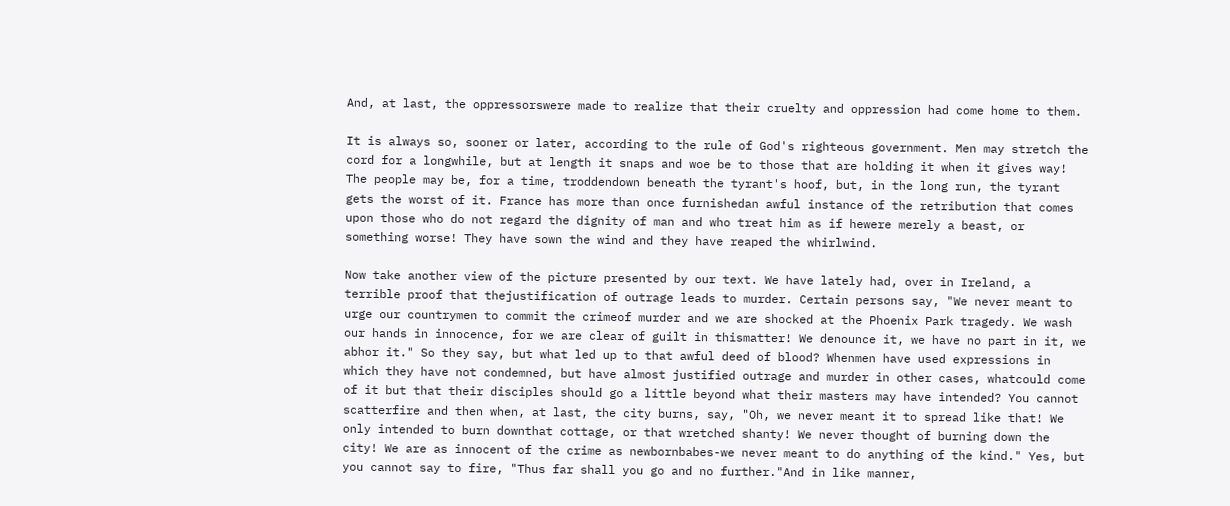And, at last, the oppressorswere made to realize that their cruelty and oppression had come home to them.

It is always so, sooner or later, according to the rule of God's righteous government. Men may stretch the cord for a longwhile, but at length it snaps and woe be to those that are holding it when it gives way! The people may be, for a time, troddendown beneath the tyrant's hoof, but, in the long run, the tyrant gets the worst of it. France has more than once furnishedan awful instance of the retribution that comes upon those who do not regard the dignity of man and who treat him as if hewere merely a beast, or something worse! They have sown the wind and they have reaped the whirlwind.

Now take another view of the picture presented by our text. We have lately had, over in Ireland, a terrible proof that thejustification of outrage leads to murder. Certain persons say, "We never meant to urge our countrymen to commit the crimeof murder and we are shocked at the Phoenix Park tragedy. We wash our hands in innocence, for we are clear of guilt in thismatter! We denounce it, we have no part in it, we abhor it." So they say, but what led up to that awful deed of blood? Whenmen have used expressions in which they have not condemned, but have almost justified outrage and murder in other cases, whatcould come of it but that their disciples should go a little beyond what their masters may have intended? You cannot scatterfire and then when, at last, the city burns, say, "Oh, we never meant it to spread like that! We only intended to burn downthat cottage, or that wretched shanty! We never thought of burning down the city! We are as innocent of the crime as newbornbabes-we never meant to do anything of the kind." Yes, but you cannot say to fire, "Thus far shall you go and no further."And in like manner,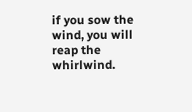if you sow the wind, you will reap the whirlwind.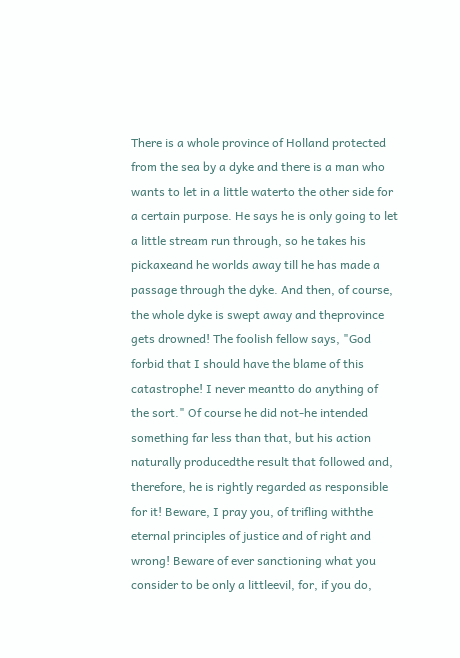There is a whole province of Holland protected from the sea by a dyke and there is a man who wants to let in a little waterto the other side for a certain purpose. He says he is only going to let a little stream run through, so he takes his pickaxeand he worlds away till he has made a passage through the dyke. And then, of course, the whole dyke is swept away and theprovince gets drowned! The foolish fellow says, "God forbid that I should have the blame of this catastrophe! I never meantto do anything of the sort." Of course he did not-he intended something far less than that, but his action naturally producedthe result that followed and, therefore, he is rightly regarded as responsible for it! Beware, I pray you, of trifling withthe eternal principles of justice and of right and wrong! Beware of ever sanctioning what you consider to be only a littleevil, for, if you do,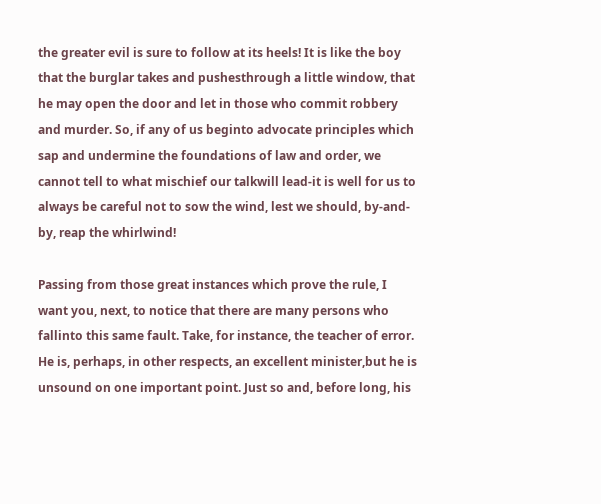the greater evil is sure to follow at its heels! It is like the boy that the burglar takes and pushesthrough a little window, that he may open the door and let in those who commit robbery and murder. So, if any of us beginto advocate principles which sap and undermine the foundations of law and order, we cannot tell to what mischief our talkwill lead-it is well for us to always be careful not to sow the wind, lest we should, by-and-by, reap the whirlwind!

Passing from those great instances which prove the rule, I want you, next, to notice that there are many persons who fallinto this same fault. Take, for instance, the teacher of error. He is, perhaps, in other respects, an excellent minister,but he is unsound on one important point. Just so and, before long, his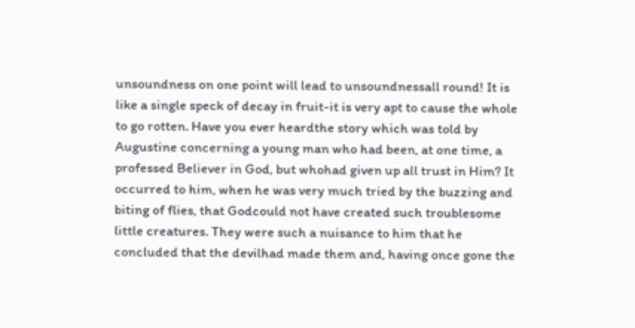unsoundness on one point will lead to unsoundnessall round! It is like a single speck of decay in fruit-it is very apt to cause the whole to go rotten. Have you ever heardthe story which was told by Augustine concerning a young man who had been, at one time, a professed Believer in God, but whohad given up all trust in Him? It occurred to him, when he was very much tried by the buzzing and biting of flies, that Godcould not have created such troublesome little creatures. They were such a nuisance to him that he concluded that the devilhad made them and, having once gone the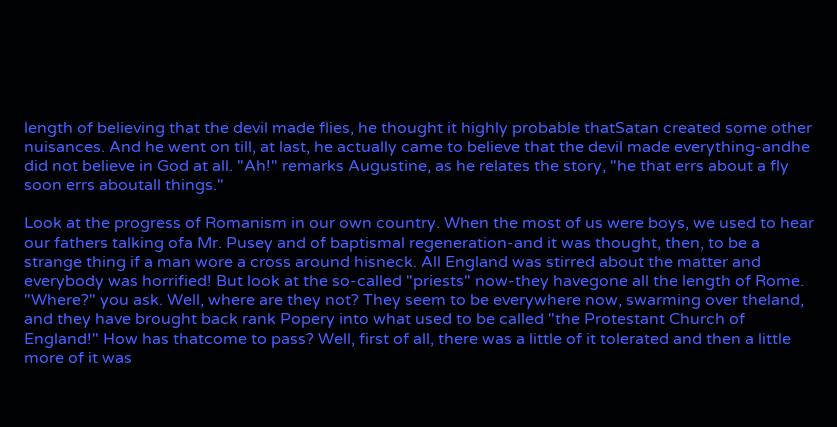length of believing that the devil made flies, he thought it highly probable thatSatan created some other nuisances. And he went on till, at last, he actually came to believe that the devil made everything-andhe did not believe in God at all. "Ah!" remarks Augustine, as he relates the story, "he that errs about a fly soon errs aboutall things."

Look at the progress of Romanism in our own country. When the most of us were boys, we used to hear our fathers talking ofa Mr. Pusey and of baptismal regeneration-and it was thought, then, to be a strange thing if a man wore a cross around hisneck. All England was stirred about the matter and everybody was horrified! But look at the so-called "priests" now-they havegone all the length of Rome. "Where?" you ask. Well, where are they not? They seem to be everywhere now, swarming over theland, and they have brought back rank Popery into what used to be called "the Protestant Church of England!" How has thatcome to pass? Well, first of all, there was a little of it tolerated and then a little more of it was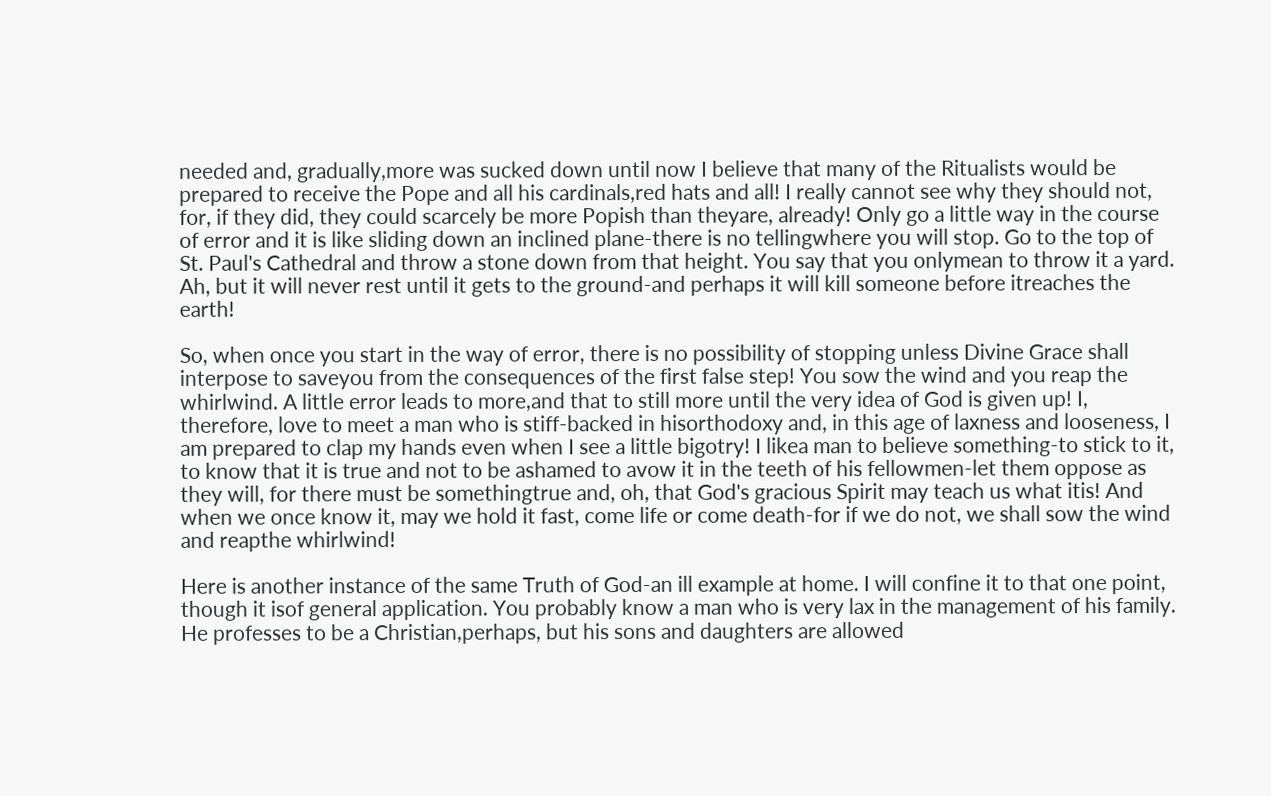needed and, gradually,more was sucked down until now I believe that many of the Ritualists would be prepared to receive the Pope and all his cardinals,red hats and all! I really cannot see why they should not, for, if they did, they could scarcely be more Popish than theyare, already! Only go a little way in the course of error and it is like sliding down an inclined plane-there is no tellingwhere you will stop. Go to the top of St. Paul's Cathedral and throw a stone down from that height. You say that you onlymean to throw it a yard. Ah, but it will never rest until it gets to the ground-and perhaps it will kill someone before itreaches the earth!

So, when once you start in the way of error, there is no possibility of stopping unless Divine Grace shall interpose to saveyou from the consequences of the first false step! You sow the wind and you reap the whirlwind. A little error leads to more,and that to still more until the very idea of God is given up! I, therefore, love to meet a man who is stiff-backed in hisorthodoxy and, in this age of laxness and looseness, I am prepared to clap my hands even when I see a little bigotry! I likea man to believe something-to stick to it, to know that it is true and not to be ashamed to avow it in the teeth of his fellowmen-let them oppose as they will, for there must be somethingtrue and, oh, that God's gracious Spirit may teach us what itis! And when we once know it, may we hold it fast, come life or come death-for if we do not, we shall sow the wind and reapthe whirlwind!

Here is another instance of the same Truth of God-an ill example at home. I will confine it to that one point, though it isof general application. You probably know a man who is very lax in the management of his family. He professes to be a Christian,perhaps, but his sons and daughters are allowed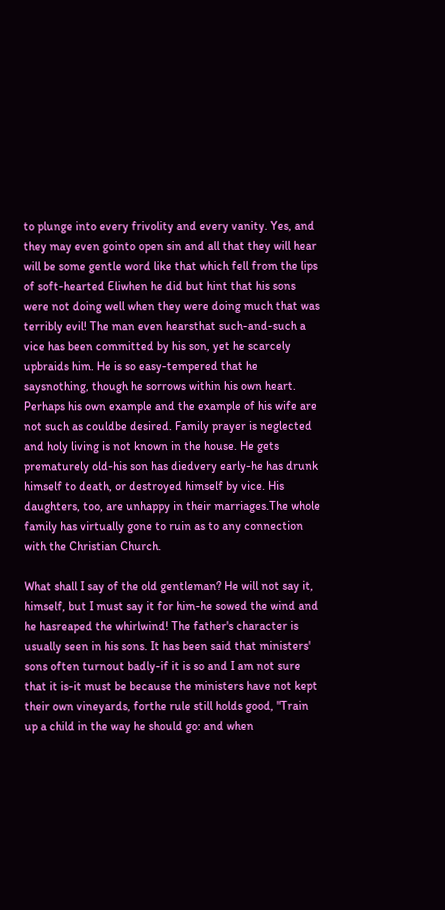to plunge into every frivolity and every vanity. Yes, and they may even gointo open sin and all that they will hear will be some gentle word like that which fell from the lips of soft-hearted Eliwhen he did but hint that his sons were not doing well when they were doing much that was terribly evil! The man even hearsthat such-and-such a vice has been committed by his son, yet he scarcely upbraids him. He is so easy-tempered that he saysnothing, though he sorrows within his own heart. Perhaps his own example and the example of his wife are not such as couldbe desired. Family prayer is neglected and holy living is not known in the house. He gets prematurely old-his son has diedvery early-he has drunk himself to death, or destroyed himself by vice. His daughters, too, are unhappy in their marriages.The whole family has virtually gone to ruin as to any connection with the Christian Church.

What shall I say of the old gentleman? He will not say it, himself, but I must say it for him-he sowed the wind and he hasreaped the whirlwind! The father's character is usually seen in his sons. It has been said that ministers' sons often turnout badly-if it is so and I am not sure that it is-it must be because the ministers have not kept their own vineyards, forthe rule still holds good, "Train up a child in the way he should go: and when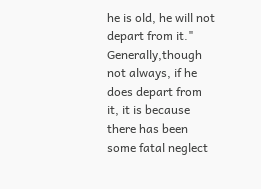he is old, he will not depart from it." Generally,though not always, if he does depart from it, it is because there has been some fatal neglect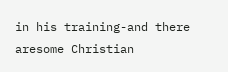in his training-and there aresome Christian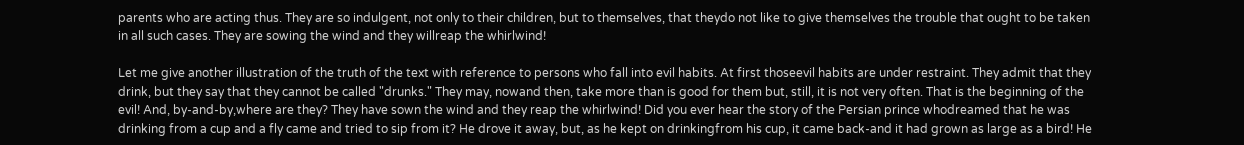parents who are acting thus. They are so indulgent, not only to their children, but to themselves, that theydo not like to give themselves the trouble that ought to be taken in all such cases. They are sowing the wind and they willreap the whirlwind!

Let me give another illustration of the truth of the text with reference to persons who fall into evil habits. At first thoseevil habits are under restraint. They admit that they drink, but they say that they cannot be called "drunks." They may, nowand then, take more than is good for them but, still, it is not very often. That is the beginning of the evil! And, by-and-by,where are they? They have sown the wind and they reap the whirlwind! Did you ever hear the story of the Persian prince whodreamed that he was drinking from a cup and a fly came and tried to sip from it? He drove it away, but, as he kept on drinkingfrom his cup, it came back-and it had grown as large as a bird! He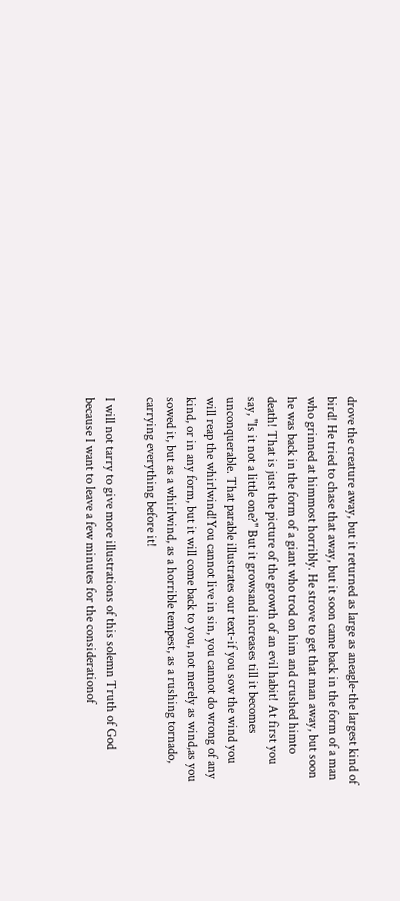drove the creature away, but it returned as large as aneagle-the largest kind of bird! He tried to chase that away, but it soon came back in the form of a man who grinned at himmost horribly. He strove to get that man away, but soon he was back in the form of a giant who trod on him and crushed himto death! That is just the picture of the growth of an evil habit! At first you say, "Is it not a little one?" But it growsand increases till it becomes unconquerable. That parable illustrates our text-if you sow the wind you will reap the whirlwind!You cannot live in sin, you cannot do wrong of any kind, or in any form, but it will come back to you, not merely as wind,as you sowed it, but as a whirlwind, as a horrible tempest, as a rushing tornado, carrying everything before it!

I will not tarry to give more illustrations of this solemn Truth of God because I want to leave a few minutes for the considerationof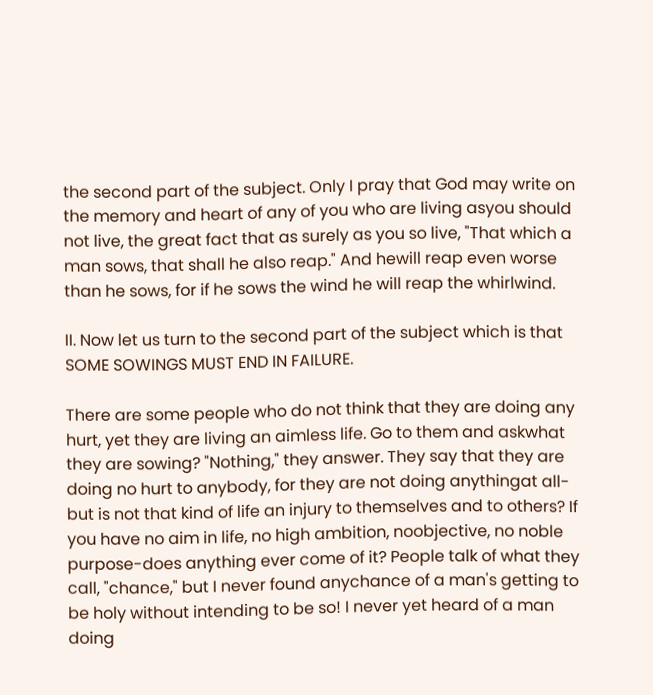the second part of the subject. Only I pray that God may write on the memory and heart of any of you who are living asyou should not live, the great fact that as surely as you so live, "That which a man sows, that shall he also reap." And hewill reap even worse than he sows, for if he sows the wind he will reap the whirlwind.

II. Now let us turn to the second part of the subject which is that SOME SOWINGS MUST END IN FAILURE.

There are some people who do not think that they are doing any hurt, yet they are living an aimless life. Go to them and askwhat they are sowing? "Nothing," they answer. They say that they are doing no hurt to anybody, for they are not doing anythingat all-but is not that kind of life an injury to themselves and to others? If you have no aim in life, no high ambition, noobjective, no noble purpose-does anything ever come of it? People talk of what they call, "chance," but I never found anychance of a man's getting to be holy without intending to be so! I never yet heard of a man doing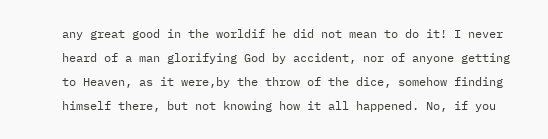any great good in the worldif he did not mean to do it! I never heard of a man glorifying God by accident, nor of anyone getting to Heaven, as it were,by the throw of the dice, somehow finding himself there, but not knowing how it all happened. No, if you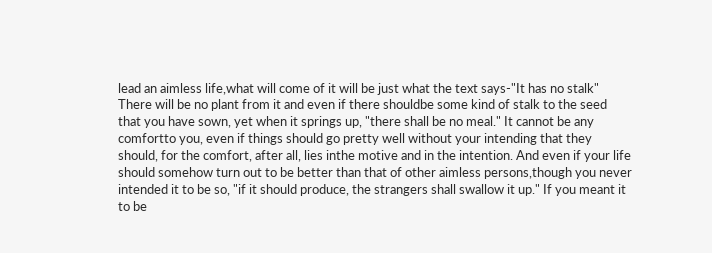lead an aimless life,what will come of it will be just what the text says-"It has no stalk" There will be no plant from it and even if there shouldbe some kind of stalk to the seed that you have sown, yet when it springs up, "there shall be no meal." It cannot be any comfortto you, even if things should go pretty well without your intending that they should, for the comfort, after all, lies inthe motive and in the intention. And even if your life should somehow turn out to be better than that of other aimless persons,though you never intended it to be so, "if it should produce, the strangers shall swallow it up." If you meant it to be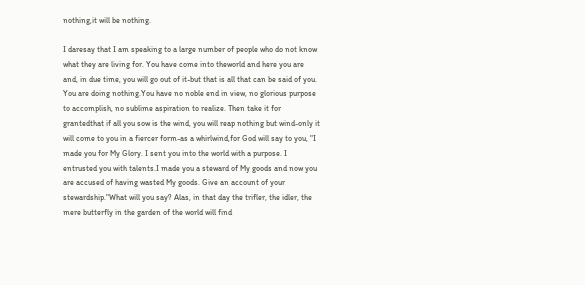nothing,it will be nothing.

I daresay that I am speaking to a large number of people who do not know what they are living for. You have come into theworld and here you are and, in due time, you will go out of it-but that is all that can be said of you. You are doing nothing.You have no noble end in view, no glorious purpose to accomplish, no sublime aspiration to realize. Then take it for grantedthat if all you sow is the wind, you will reap nothing but wind-only it will come to you in a fiercer form-as a whirlwind,for God will say to you, "I made you for My Glory. I sent you into the world with a purpose. I entrusted you with talents.I made you a steward of My goods and now you are accused of having wasted My goods. Give an account of your stewardship."What will you say? Alas, in that day the trifler, the idler, the mere butterfly in the garden of the world will find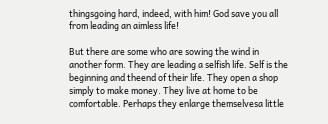thingsgoing hard, indeed, with him! God save you all from leading an aimless life!

But there are some who are sowing the wind in another form. They are leading a selfish life. Self is the beginning and theend of their life. They open a shop simply to make money. They live at home to be comfortable. Perhaps they enlarge themselvesa little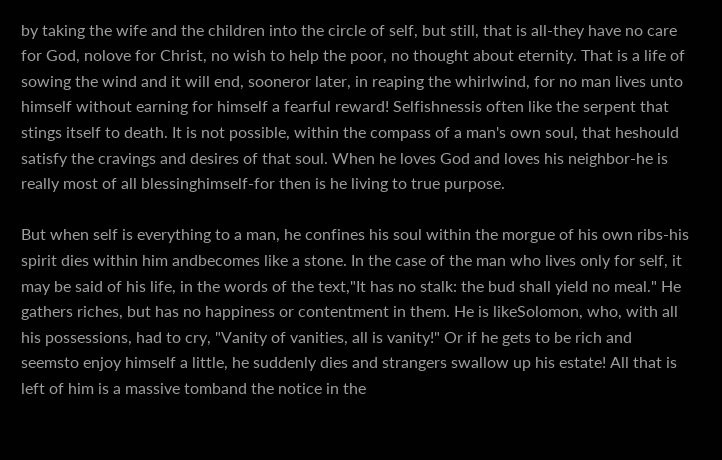by taking the wife and the children into the circle of self, but still, that is all-they have no care for God, nolove for Christ, no wish to help the poor, no thought about eternity. That is a life of sowing the wind and it will end, sooneror later, in reaping the whirlwind, for no man lives unto himself without earning for himself a fearful reward! Selfishnessis often like the serpent that stings itself to death. It is not possible, within the compass of a man's own soul, that heshould satisfy the cravings and desires of that soul. When he loves God and loves his neighbor-he is really most of all blessinghimself-for then is he living to true purpose.

But when self is everything to a man, he confines his soul within the morgue of his own ribs-his spirit dies within him andbecomes like a stone. In the case of the man who lives only for self, it may be said of his life, in the words of the text,"It has no stalk: the bud shall yield no meal." He gathers riches, but has no happiness or contentment in them. He is likeSolomon, who, with all his possessions, had to cry, "Vanity of vanities, all is vanity!" Or if he gets to be rich and seemsto enjoy himself a little, he suddenly dies and strangers swallow up his estate! All that is left of him is a massive tomband the notice in the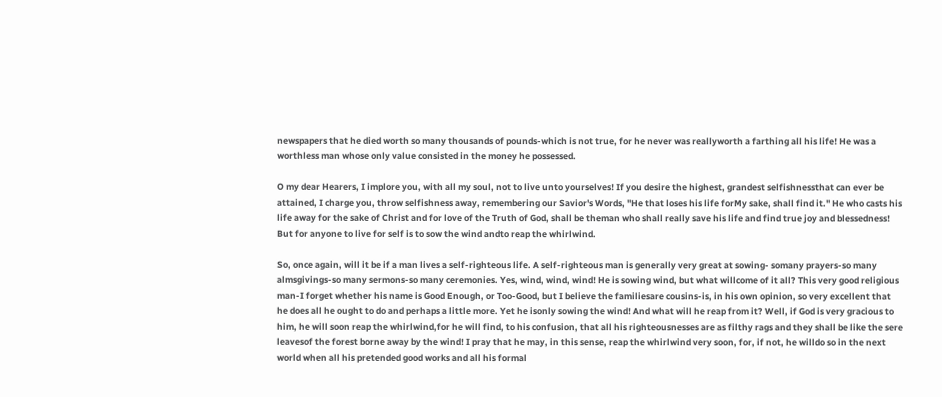newspapers that he died worth so many thousands of pounds-which is not true, for he never was reallyworth a farthing all his life! He was a worthless man whose only value consisted in the money he possessed.

O my dear Hearers, I implore you, with all my soul, not to live unto yourselves! If you desire the highest, grandest selfishnessthat can ever be attained, I charge you, throw selfishness away, remembering our Savior's Words, "He that loses his life forMy sake, shall find it." He who casts his life away for the sake of Christ and for love of the Truth of God, shall be theman who shall really save his life and find true joy and blessedness! But for anyone to live for self is to sow the wind andto reap the whirlwind.

So, once again, will it be if a man lives a self-righteous life. A self-righteous man is generally very great at sowing- somany prayers-so many almsgivings-so many sermons-so many ceremonies. Yes, wind, wind, wind! He is sowing wind, but what willcome of it all? This very good religious man-I forget whether his name is Good Enough, or Too-Good, but I believe the familiesare cousins-is, in his own opinion, so very excellent that he does all he ought to do and perhaps a little more. Yet he isonly sowing the wind! And what will he reap from it? Well, if God is very gracious to him, he will soon reap the whirlwind,for he will find, to his confusion, that all his righteousnesses are as filthy rags and they shall be like the sere leavesof the forest borne away by the wind! I pray that he may, in this sense, reap the whirlwind very soon, for, if not, he willdo so in the next world when all his pretended good works and all his formal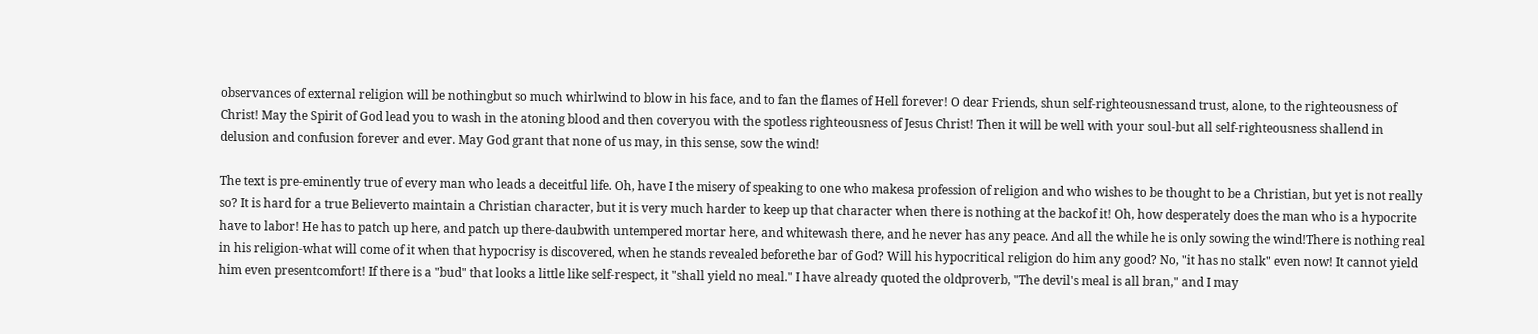observances of external religion will be nothingbut so much whirlwind to blow in his face, and to fan the flames of Hell forever! O dear Friends, shun self-righteousnessand trust, alone, to the righteousness of Christ! May the Spirit of God lead you to wash in the atoning blood and then coveryou with the spotless righteousness of Jesus Christ! Then it will be well with your soul-but all self-righteousness shallend in delusion and confusion forever and ever. May God grant that none of us may, in this sense, sow the wind!

The text is pre-eminently true of every man who leads a deceitful life. Oh, have I the misery of speaking to one who makesa profession of religion and who wishes to be thought to be a Christian, but yet is not really so? It is hard for a true Believerto maintain a Christian character, but it is very much harder to keep up that character when there is nothing at the backof it! Oh, how desperately does the man who is a hypocrite have to labor! He has to patch up here, and patch up there-daubwith untempered mortar here, and whitewash there, and he never has any peace. And all the while he is only sowing the wind!There is nothing real in his religion-what will come of it when that hypocrisy is discovered, when he stands revealed beforethe bar of God? Will his hypocritical religion do him any good? No, "it has no stalk" even now! It cannot yield him even presentcomfort! If there is a "bud" that looks a little like self-respect, it "shall yield no meal." I have already quoted the oldproverb, "The devil's meal is all bran," and I may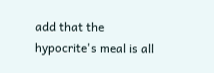add that the hypocrite's meal is all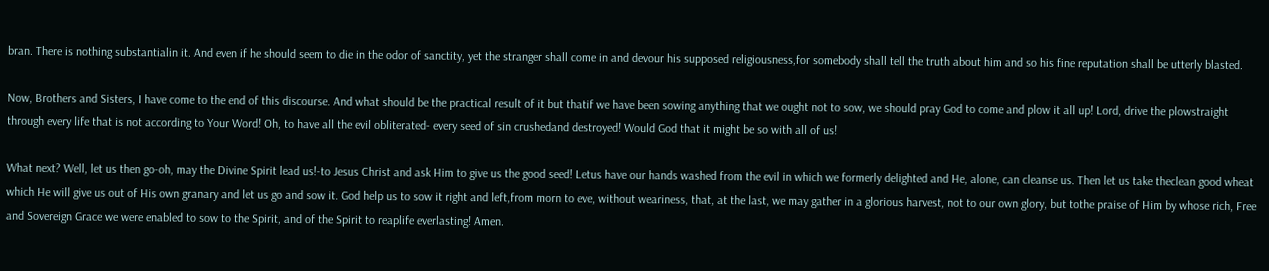bran. There is nothing substantialin it. And even if he should seem to die in the odor of sanctity, yet the stranger shall come in and devour his supposed religiousness,for somebody shall tell the truth about him and so his fine reputation shall be utterly blasted.

Now, Brothers and Sisters, I have come to the end of this discourse. And what should be the practical result of it but thatif we have been sowing anything that we ought not to sow, we should pray God to come and plow it all up! Lord, drive the plowstraight through every life that is not according to Your Word! Oh, to have all the evil obliterated- every seed of sin crushedand destroyed! Would God that it might be so with all of us!

What next? Well, let us then go-oh, may the Divine Spirit lead us!-to Jesus Christ and ask Him to give us the good seed! Letus have our hands washed from the evil in which we formerly delighted and He, alone, can cleanse us. Then let us take theclean good wheat which He will give us out of His own granary and let us go and sow it. God help us to sow it right and left,from morn to eve, without weariness, that, at the last, we may gather in a glorious harvest, not to our own glory, but tothe praise of Him by whose rich, Free and Sovereign Grace we were enabled to sow to the Spirit, and of the Spirit to reaplife everlasting! Amen.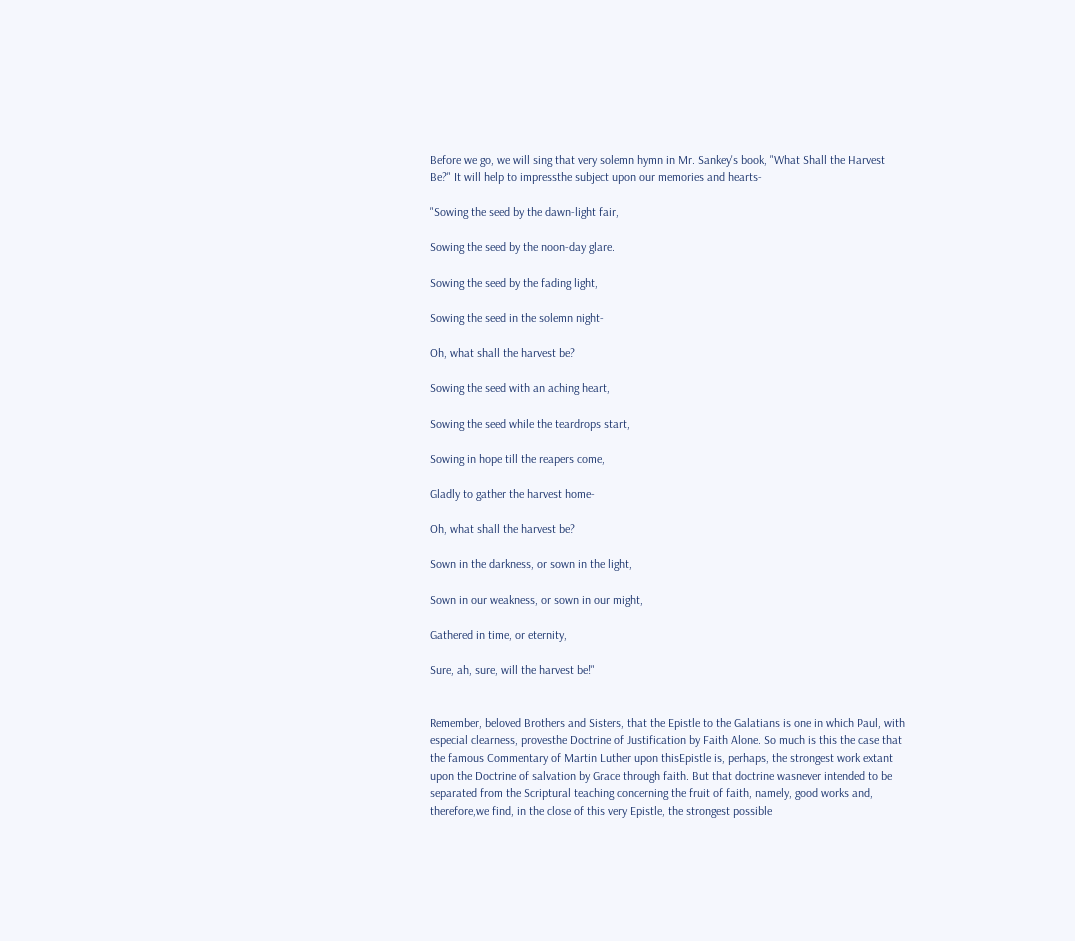Before we go, we will sing that very solemn hymn in Mr. Sankey's book, "What Shall the Harvest Be?" It will help to impressthe subject upon our memories and hearts-

"Sowing the seed by the dawn-light fair,

Sowing the seed by the noon-day glare.

Sowing the seed by the fading light,

Sowing the seed in the solemn night-

Oh, what shall the harvest be?

Sowing the seed with an aching heart,

Sowing the seed while the teardrops start,

Sowing in hope till the reapers come,

Gladly to gather the harvest home-

Oh, what shall the harvest be?

Sown in the darkness, or sown in the light,

Sown in our weakness, or sown in our might,

Gathered in time, or eternity,

Sure, ah, sure, will the harvest be!"


Remember, beloved Brothers and Sisters, that the Epistle to the Galatians is one in which Paul, with especial clearness, provesthe Doctrine of Justification by Faith Alone. So much is this the case that the famous Commentary of Martin Luther upon thisEpistle is, perhaps, the strongest work extant upon the Doctrine of salvation by Grace through faith. But that doctrine wasnever intended to be separated from the Scriptural teaching concerning the fruit of faith, namely, good works and, therefore,we find, in the close of this very Epistle, the strongest possible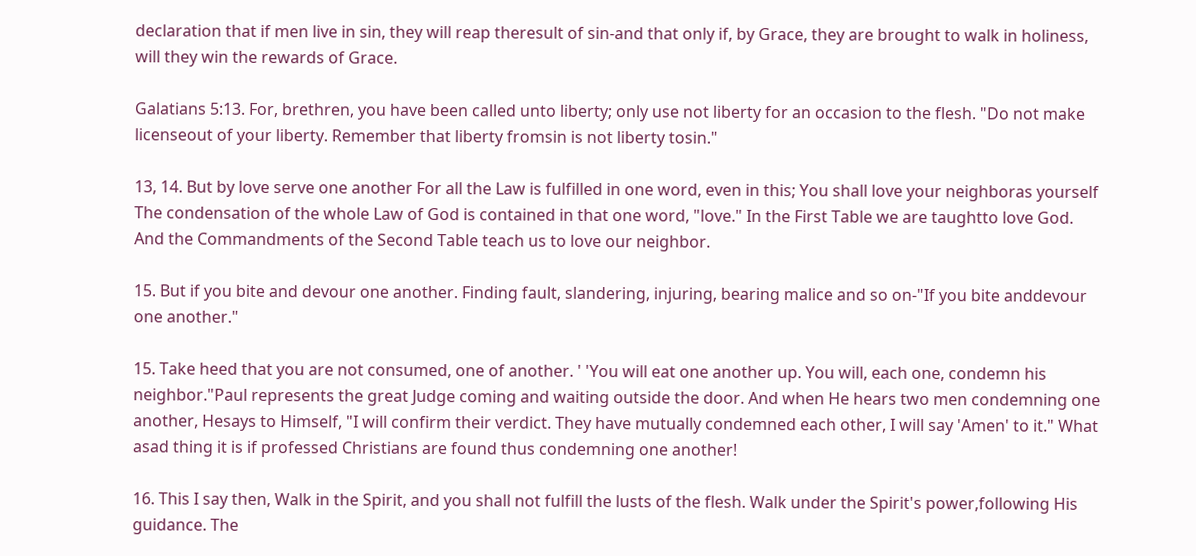declaration that if men live in sin, they will reap theresult of sin-and that only if, by Grace, they are brought to walk in holiness, will they win the rewards of Grace.

Galatians 5:13. For, brethren, you have been called unto liberty; only use not liberty for an occasion to the flesh. "Do not make licenseout of your liberty. Remember that liberty fromsin is not liberty tosin."

13, 14. But by love serve one another For all the Law is fulfilled in one word, even in this; You shall love your neighboras yourself The condensation of the whole Law of God is contained in that one word, "love." In the First Table we are taughtto love God. And the Commandments of the Second Table teach us to love our neighbor.

15. But if you bite and devour one another. Finding fault, slandering, injuring, bearing malice and so on-"If you bite anddevour one another."

15. Take heed that you are not consumed, one of another. ' 'You will eat one another up. You will, each one, condemn his neighbor."Paul represents the great Judge coming and waiting outside the door. And when He hears two men condemning one another, Hesays to Himself, "I will confirm their verdict. They have mutually condemned each other, I will say 'Amen' to it." What asad thing it is if professed Christians are found thus condemning one another!

16. This I say then, Walk in the Spirit, and you shall not fulfill the lusts of the flesh. Walk under the Spirit's power,following His guidance. The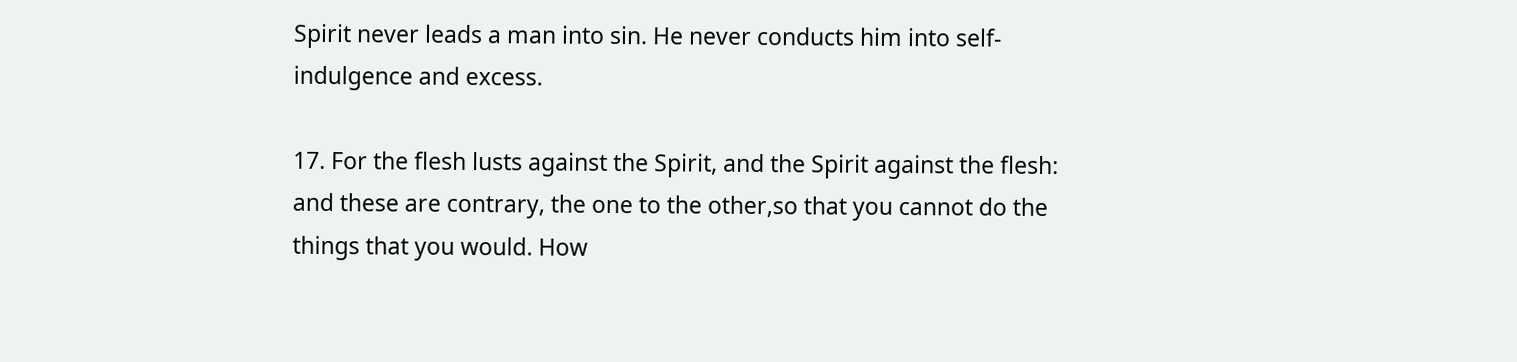Spirit never leads a man into sin. He never conducts him into self-indulgence and excess.

17. For the flesh lusts against the Spirit, and the Spirit against the flesh: and these are contrary, the one to the other,so that you cannot do the things that you would. How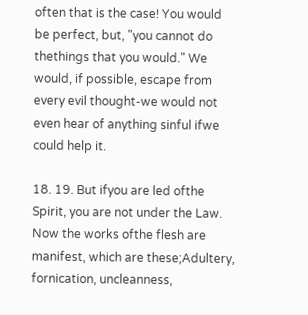often that is the case! You would be perfect, but, "you cannot do thethings that you would." We would, if possible, escape from every evil thought-we would not even hear of anything sinful ifwe could help it.

18. 19. But ifyou are led ofthe Spirit, you are not under the Law. Now the works ofthe flesh are manifest, which are these;Adultery, fornication, uncleanness,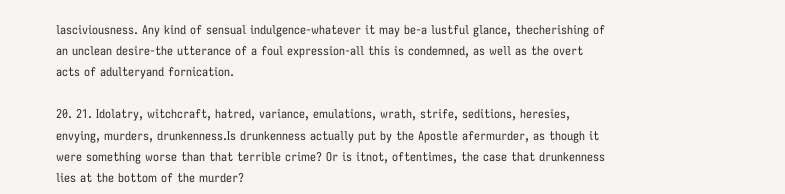lasciviousness. Any kind of sensual indulgence-whatever it may be-a lustful glance, thecherishing of an unclean desire-the utterance of a foul expression-all this is condemned, as well as the overt acts of adulteryand fornication.

20. 21. Idolatry, witchcraft, hatred, variance, emulations, wrath, strife, seditions, heresies, envying, murders, drunkenness.Is drunkenness actually put by the Apostle afermurder, as though it were something worse than that terrible crime? Or is itnot, oftentimes, the case that drunkenness lies at the bottom of the murder?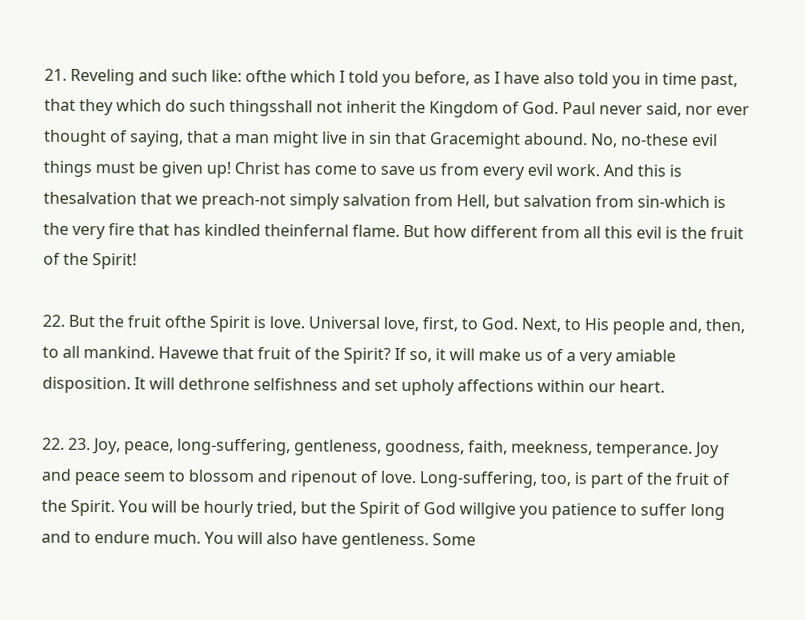21. Reveling and such like: ofthe which I told you before, as I have also told you in time past, that they which do such thingsshall not inherit the Kingdom of God. Paul never said, nor ever thought of saying, that a man might live in sin that Gracemight abound. No, no-these evil things must be given up! Christ has come to save us from every evil work. And this is thesalvation that we preach-not simply salvation from Hell, but salvation from sin-which is the very fire that has kindled theinfernal flame. But how different from all this evil is the fruit of the Spirit!

22. But the fruit ofthe Spirit is love. Universal love, first, to God. Next, to His people and, then, to all mankind. Havewe that fruit of the Spirit? If so, it will make us of a very amiable disposition. It will dethrone selfishness and set upholy affections within our heart.

22. 23. Joy, peace, long-suffering, gentleness, goodness, faith, meekness, temperance. Joy and peace seem to blossom and ripenout of love. Long-suffering, too, is part of the fruit of the Spirit. You will be hourly tried, but the Spirit of God willgive you patience to suffer long and to endure much. You will also have gentleness. Some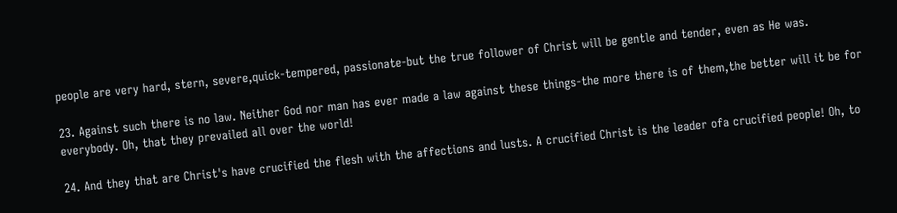people are very hard, stern, severe,quick-tempered, passionate-but the true follower of Christ will be gentle and tender, even as He was.

23. Against such there is no law. Neither God nor man has ever made a law against these things-the more there is of them,the better will it be for everybody. Oh, that they prevailed all over the world!

24. And they that are Christ's have crucified the flesh with the affections and lusts. A crucified Christ is the leader ofa crucified people! Oh, to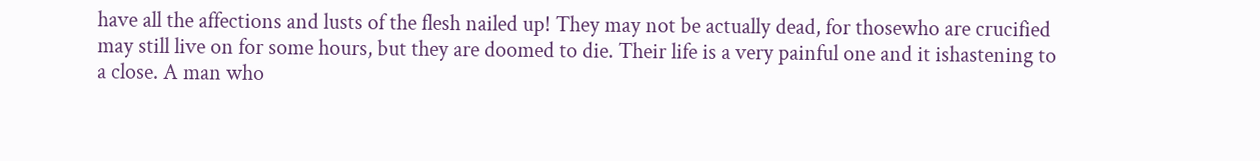have all the affections and lusts of the flesh nailed up! They may not be actually dead, for thosewho are crucified may still live on for some hours, but they are doomed to die. Their life is a very painful one and it ishastening to a close. A man who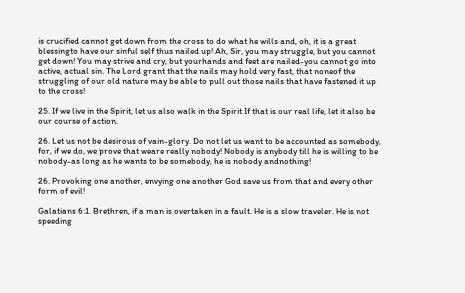is crucified cannot get down from the cross to do what he wills and, oh, it is a great blessingto have our sinful self thus nailed up! Ah, Sir, you may struggle, but you cannot get down! You may strive and cry, but yourhands and feet are nailed-you cannot go into active, actual sin. The Lord grant that the nails may hold very fast, that noneof the struggling of our old nature may be able to pull out those nails that have fastened it up to the cross!

25. If we live in the Spirit, let us also walk in the Spirit If that is our real life, let it also be our course of action.

26. Let us not be desirous of vain-glory. Do not let us want to be accounted as somebody, for, if we do, we prove that weare really nobody! Nobody is anybody till he is willing to be nobody-as long as he wants to be somebody, he is nobody andnothing!

26. Provoking one another, envying one another God save us from that and every other form of evil!

Galatians 6:1. Brethren, if a man is overtaken in a fault. He is a slow traveler. He is not speeding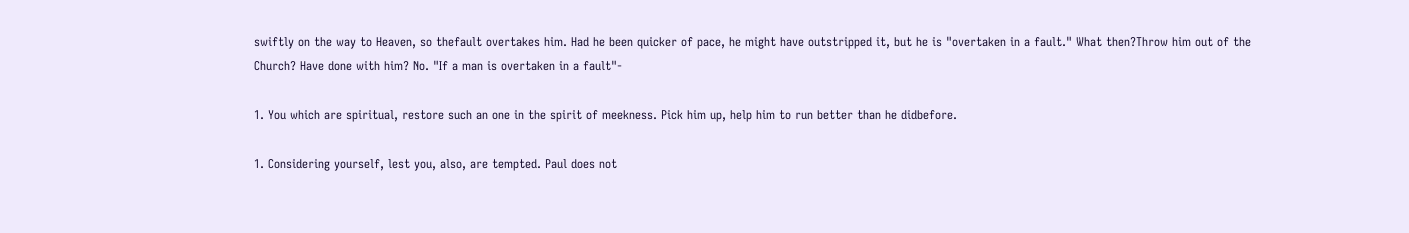swiftly on the way to Heaven, so thefault overtakes him. Had he been quicker of pace, he might have outstripped it, but he is "overtaken in a fault." What then?Throw him out of the Church? Have done with him? No. "If a man is overtaken in a fault"-

1. You which are spiritual, restore such an one in the spirit of meekness. Pick him up, help him to run better than he didbefore.

1. Considering yourself, lest you, also, are tempted. Paul does not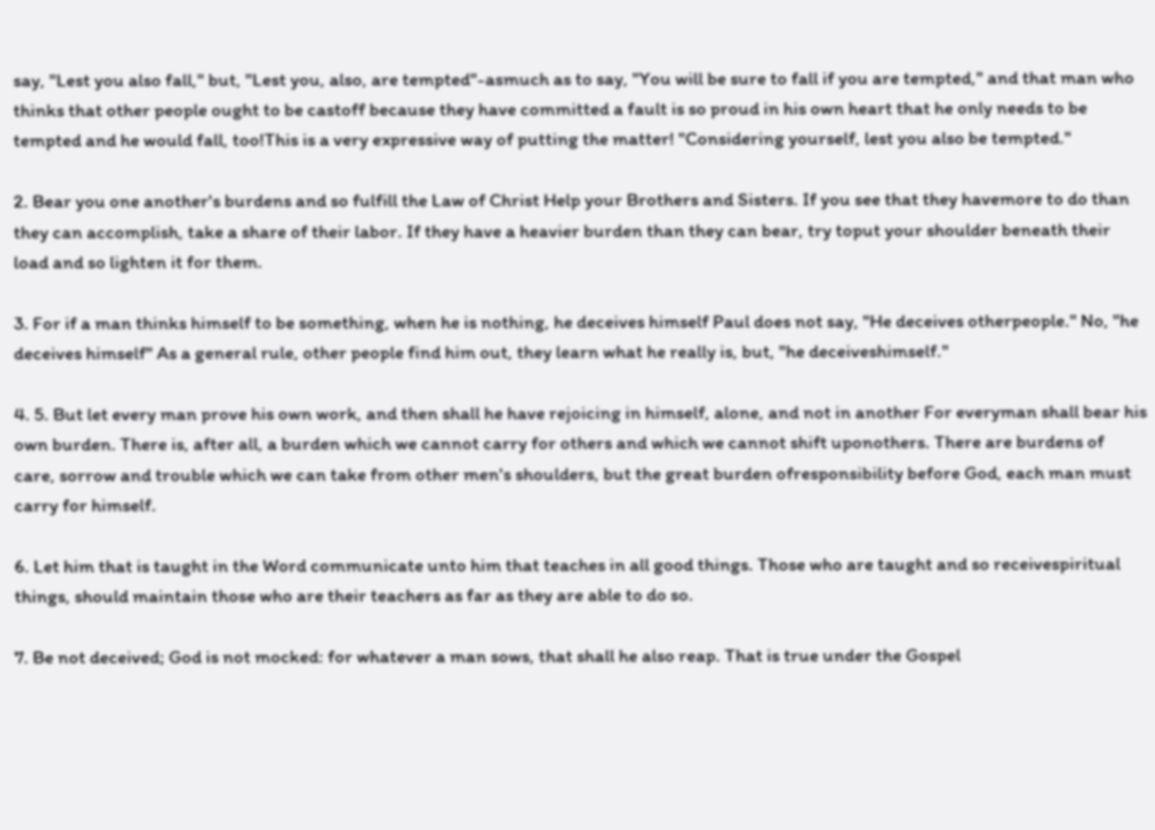say, "Lest you also fall," but, "Lest you, also, are tempted"-asmuch as to say, "You will be sure to fall if you are tempted," and that man who thinks that other people ought to be castoff because they have committed a fault is so proud in his own heart that he only needs to be tempted and he would fall, too!This is a very expressive way of putting the matter! "Considering yourself, lest you also be tempted."

2. Bear you one another's burdens and so fulfill the Law of Christ Help your Brothers and Sisters. If you see that they havemore to do than they can accomplish, take a share of their labor. If they have a heavier burden than they can bear, try toput your shoulder beneath their load and so lighten it for them.

3. For if a man thinks himself to be something, when he is nothing, he deceives himself Paul does not say, "He deceives otherpeople." No, "he deceives himself" As a general rule, other people find him out, they learn what he really is, but, "he deceiveshimself."

4. 5. But let every man prove his own work, and then shall he have rejoicing in himself, alone, and not in another For everyman shall bear his own burden. There is, after all, a burden which we cannot carry for others and which we cannot shift uponothers. There are burdens of care, sorrow and trouble which we can take from other men's shoulders, but the great burden ofresponsibility before God, each man must carry for himself.

6. Let him that is taught in the Word communicate unto him that teaches in all good things. Those who are taught and so receivespiritual things, should maintain those who are their teachers as far as they are able to do so.

7. Be not deceived; God is not mocked: for whatever a man sows, that shall he also reap. That is true under the Gospel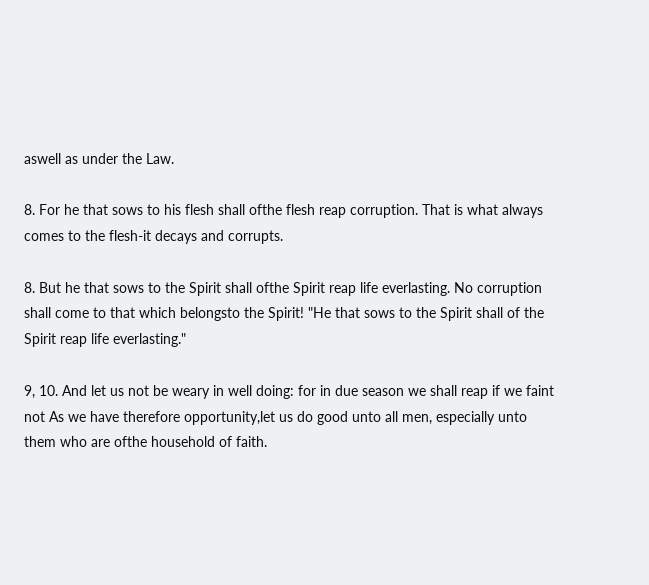aswell as under the Law.

8. For he that sows to his flesh shall ofthe flesh reap corruption. That is what always comes to the flesh-it decays and corrupts.

8. But he that sows to the Spirit shall ofthe Spirit reap life everlasting. No corruption shall come to that which belongsto the Spirit! "He that sows to the Spirit shall of the Spirit reap life everlasting."

9, 10. And let us not be weary in well doing: for in due season we shall reap if we faint not As we have therefore opportunity,let us do good unto all men, especially unto them who are ofthe household of faith.